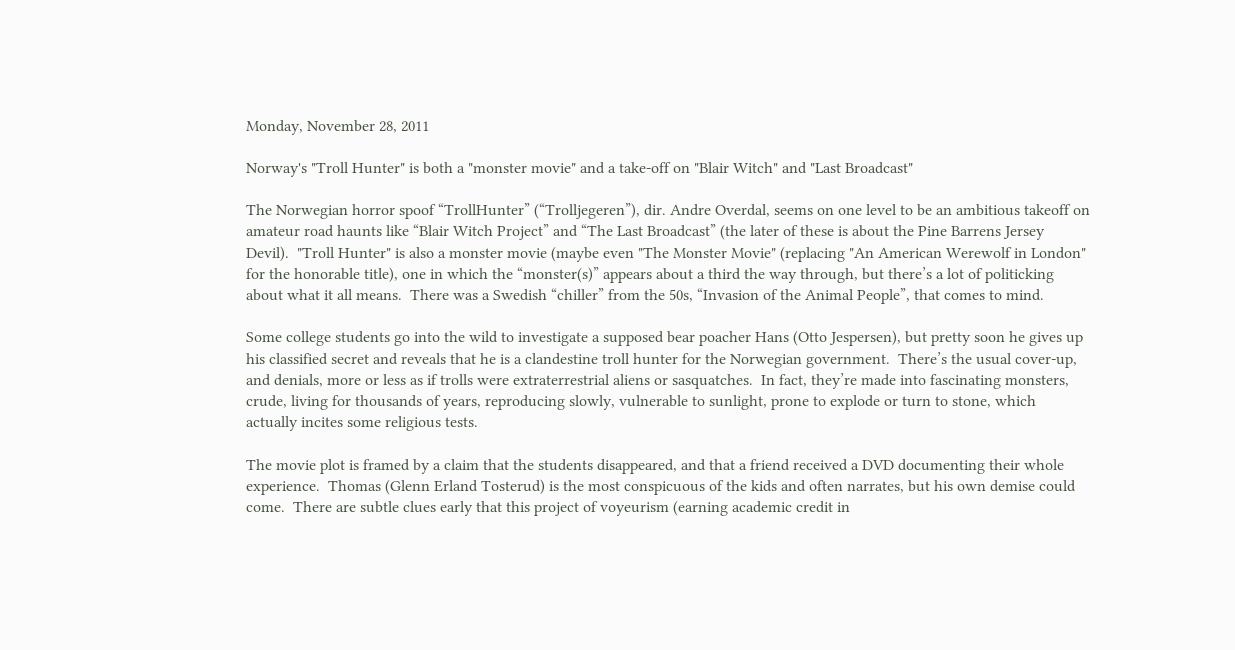Monday, November 28, 2011

Norway's "Troll Hunter" is both a "monster movie" and a take-off on "Blair Witch" and "Last Broadcast"

The Norwegian horror spoof “TrollHunter” (“Trolljegeren”), dir. Andre Overdal, seems on one level to be an ambitious takeoff on amateur road haunts like “Blair Witch Project” and “The Last Broadcast” (the later of these is about the Pine Barrens Jersey Devil).  "Troll Hunter" is also a monster movie (maybe even "The Monster Movie" (replacing "An American Werewolf in London" for the honorable title), one in which the “monster(s)” appears about a third the way through, but there’s a lot of politicking about what it all means.  There was a Swedish “chiller” from the 50s, “Invasion of the Animal People”, that comes to mind.

Some college students go into the wild to investigate a supposed bear poacher Hans (Otto Jespersen), but pretty soon he gives up his classified secret and reveals that he is a clandestine troll hunter for the Norwegian government.  There’s the usual cover-up, and denials, more or less as if trolls were extraterrestrial aliens or sasquatches.  In fact, they’re made into fascinating monsters, crude, living for thousands of years, reproducing slowly, vulnerable to sunlight, prone to explode or turn to stone, which actually incites some religious tests.

The movie plot is framed by a claim that the students disappeared, and that a friend received a DVD documenting their whole experience.  Thomas (Glenn Erland Tosterud) is the most conspicuous of the kids and often narrates, but his own demise could come.  There are subtle clues early that this project of voyeurism (earning academic credit in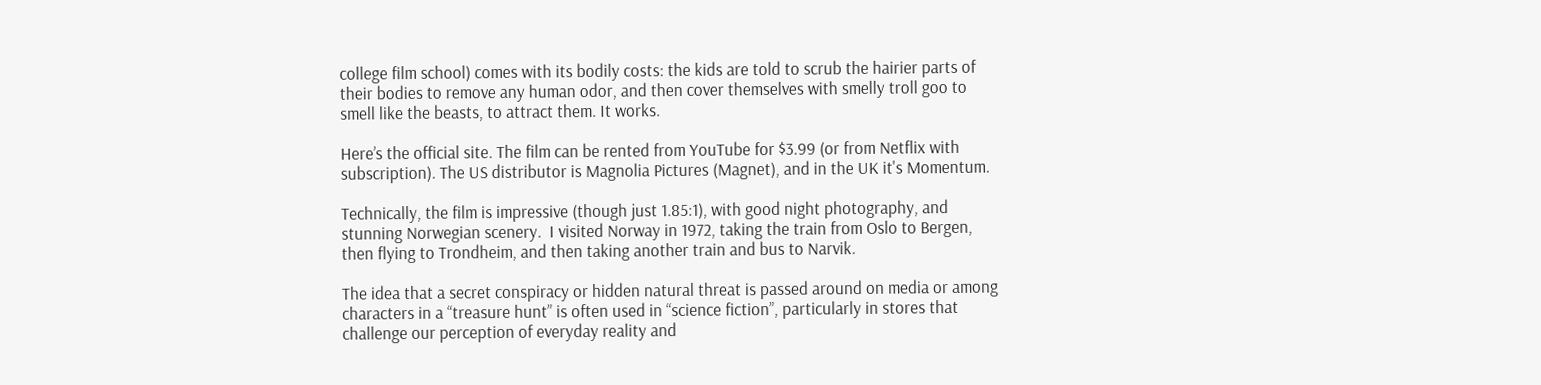college film school) comes with its bodily costs: the kids are told to scrub the hairier parts of their bodies to remove any human odor, and then cover themselves with smelly troll goo to smell like the beasts, to attract them. It works.

Here’s the official site. The film can be rented from YouTube for $3.99 (or from Netflix with subscription). The US distributor is Magnolia Pictures (Magnet), and in the UK it's Momentum.

Technically, the film is impressive (though just 1.85:1), with good night photography, and stunning Norwegian scenery.  I visited Norway in 1972, taking the train from Oslo to Bergen, then flying to Trondheim, and then taking another train and bus to Narvik.

The idea that a secret conspiracy or hidden natural threat is passed around on media or among characters in a “treasure hunt” is often used in “science fiction”, particularly in stores that challenge our perception of everyday reality and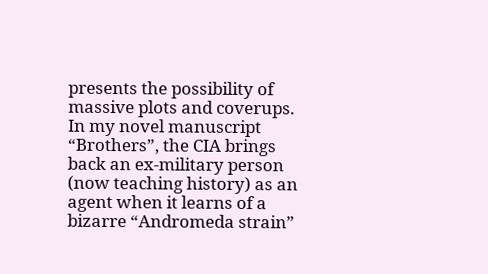presents the possibility of massive plots and coverups.  In my novel manuscript “Brothers”, the CIA brings back an ex-military person (now teaching history) as an agent when it learns of a bizarre “Andromeda strain”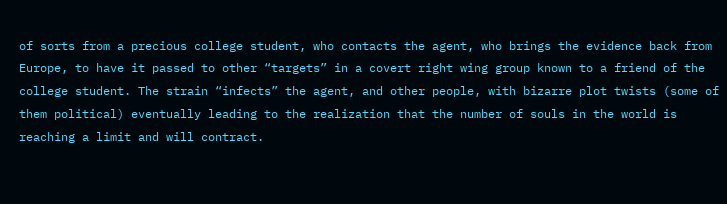of sorts from a precious college student, who contacts the agent, who brings the evidence back from Europe, to have it passed to other “targets” in a covert right wing group known to a friend of the college student. The strain “infects” the agent, and other people, with bizarre plot twists (some of them political) eventually leading to the realization that the number of souls in the world is reaching a limit and will contract.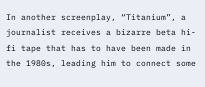In another screenplay, “Titanium”, a journalist receives a bizarre beta hi-fi tape that has to have been made in the 1980s, leading him to connect some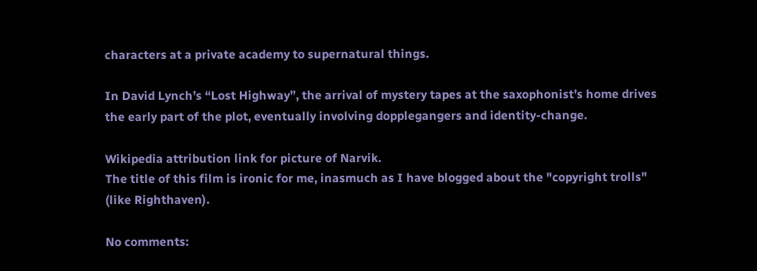characters at a private academy to supernatural things.

In David Lynch’s “Lost Highway”, the arrival of mystery tapes at the saxophonist’s home drives the early part of the plot, eventually involving dopplegangers and identity-change.

Wikipedia attribution link for picture of Narvik.
The title of this film is ironic for me, inasmuch as I have blogged about the "copyright trolls" (like Righthaven).

No comments: